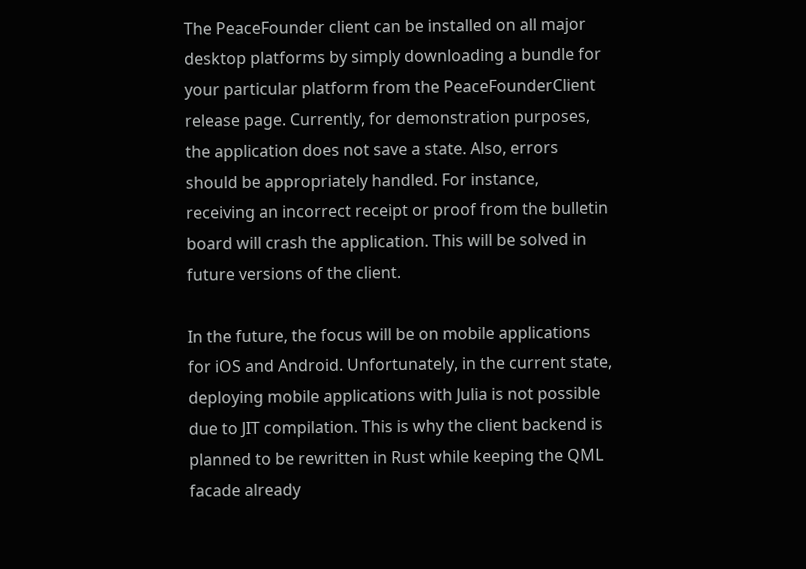The PeaceFounder client can be installed on all major desktop platforms by simply downloading a bundle for your particular platform from the PeaceFounderClient release page. Currently, for demonstration purposes, the application does not save a state. Also, errors should be appropriately handled. For instance, receiving an incorrect receipt or proof from the bulletin board will crash the application. This will be solved in future versions of the client.

In the future, the focus will be on mobile applications for iOS and Android. Unfortunately, in the current state, deploying mobile applications with Julia is not possible due to JIT compilation. This is why the client backend is planned to be rewritten in Rust while keeping the QML facade already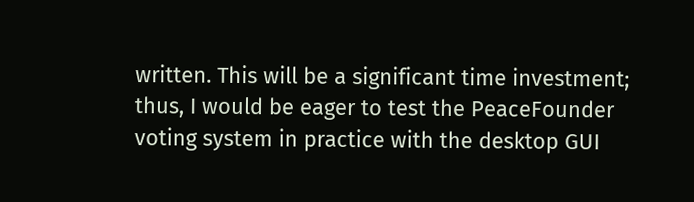written. This will be a significant time investment; thus, I would be eager to test the PeaceFounder voting system in practice with the desktop GUI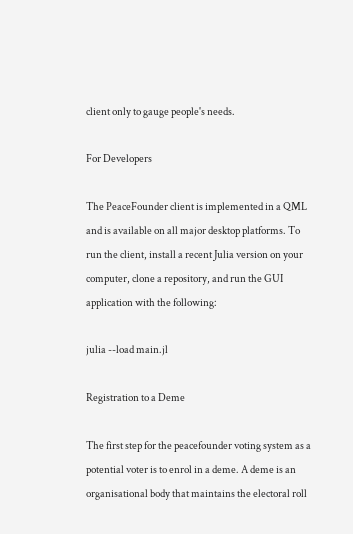client only to gauge people's needs.

For Developers

The PeaceFounder client is implemented in a QML and is available on all major desktop platforms. To run the client, install a recent Julia version on your computer, clone a repository, and run the GUI application with the following:

julia --load main.jl

Registration to a Deme

The first step for the peacefounder voting system as a potential voter is to enrol in a deme. A deme is an organisational body that maintains the electoral roll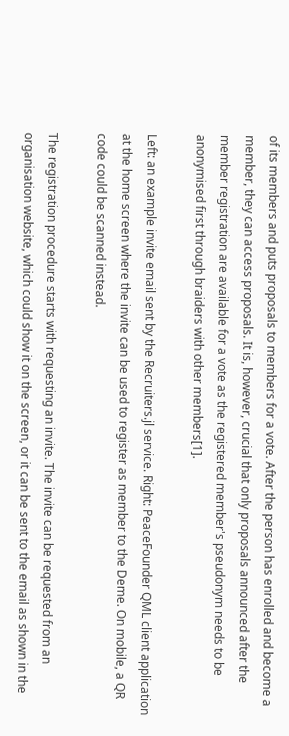of its members and puts proposals to members for a vote. After the person has enrolled and become a member, they can access proposals. It is, however, crucial that only proposals announced after the member registration are available for a vote as the registered member's pseudonym needs to be anonymised first through braiders with other members[1].

Left: an example invite email sent by the Recruiters.jl service. Right: PeaceFounder QML client application at the home screen where the invite can be used to register as member to the Deme. On mobile, a QR code could be scanned instead.

The registration procedure starts with requesting an invite. The invite can be requested from an organisation website, which could show it on the screen, or it can be sent to the email as shown in the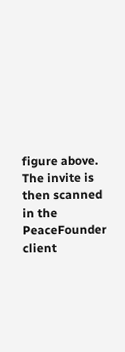figure above. The invite is then scanned in the PeaceFounder client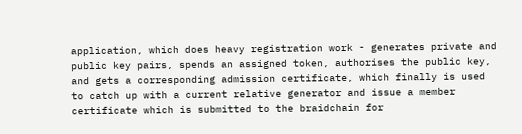application, which does heavy registration work - generates private and public key pairs, spends an assigned token, authorises the public key, and gets a corresponding admission certificate, which finally is used to catch up with a current relative generator and issue a member certificate which is submitted to the braidchain for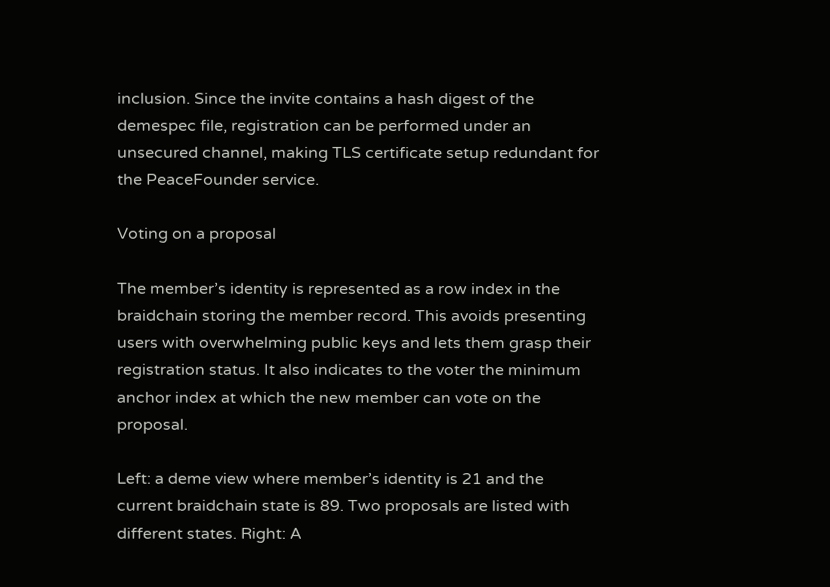inclusion. Since the invite contains a hash digest of the demespec file, registration can be performed under an unsecured channel, making TLS certificate setup redundant for the PeaceFounder service.

Voting on a proposal

The member’s identity is represented as a row index in the braidchain storing the member record. This avoids presenting users with overwhelming public keys and lets them grasp their registration status. It also indicates to the voter the minimum anchor index at which the new member can vote on the proposal.

Left: a deme view where member’s identity is 21 and the current braidchain state is 89. Two proposals are listed with different states. Right: A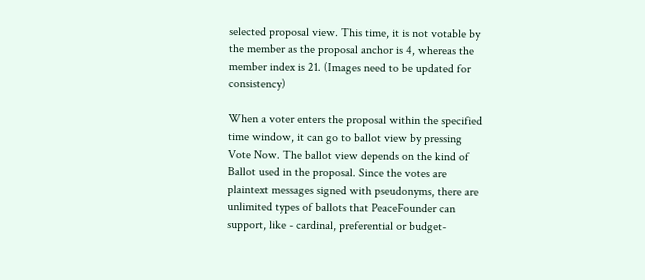selected proposal view. This time, it is not votable by the member as the proposal anchor is 4, whereas the member index is 21. (Images need to be updated for consistency)

When a voter enters the proposal within the specified time window, it can go to ballot view by pressing Vote Now. The ballot view depends on the kind of Ballot used in the proposal. Since the votes are plaintext messages signed with pseudonyms, there are unlimited types of ballots that PeaceFounder can support, like - cardinal, preferential or budget-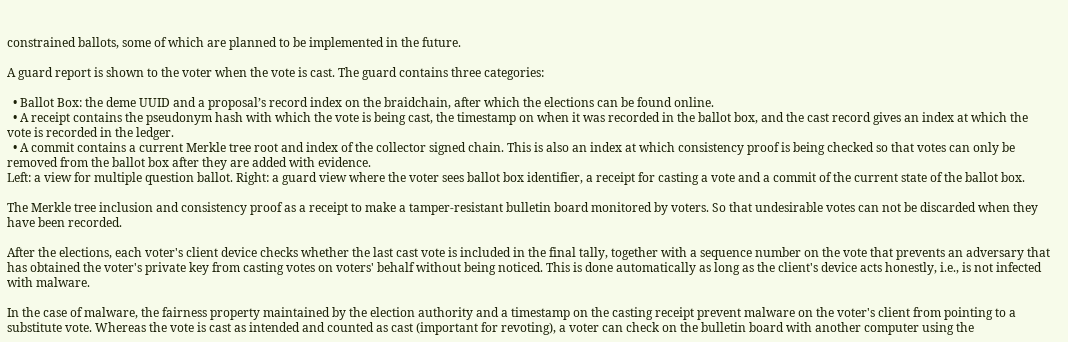constrained ballots, some of which are planned to be implemented in the future.

A guard report is shown to the voter when the vote is cast. The guard contains three categories:

  • Ballot Box: the deme UUID and a proposal’s record index on the braidchain, after which the elections can be found online.
  • A receipt contains the pseudonym hash with which the vote is being cast, the timestamp on when it was recorded in the ballot box, and the cast record gives an index at which the vote is recorded in the ledger.
  • A commit contains a current Merkle tree root and index of the collector signed chain. This is also an index at which consistency proof is being checked so that votes can only be removed from the ballot box after they are added with evidence.
Left: a view for multiple question ballot. Right: a guard view where the voter sees ballot box identifier, a receipt for casting a vote and a commit of the current state of the ballot box.

The Merkle tree inclusion and consistency proof as a receipt to make a tamper-resistant bulletin board monitored by voters. So that undesirable votes can not be discarded when they have been recorded.

After the elections, each voter's client device checks whether the last cast vote is included in the final tally, together with a sequence number on the vote that prevents an adversary that has obtained the voter's private key from casting votes on voters' behalf without being noticed. This is done automatically as long as the client's device acts honestly, i.e., is not infected with malware.

In the case of malware, the fairness property maintained by the election authority and a timestamp on the casting receipt prevent malware on the voter's client from pointing to a substitute vote. Whereas the vote is cast as intended and counted as cast (important for revoting), a voter can check on the bulletin board with another computer using the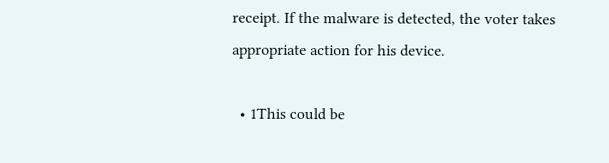receipt. If the malware is detected, the voter takes appropriate action for his device.

  • 1This could be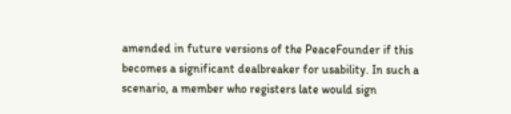amended in future versions of the PeaceFounder if this becomes a significant dealbreaker for usability. In such a scenario, a member who registers late would sign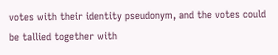votes with their identity pseudonym, and the votes could be tallied together with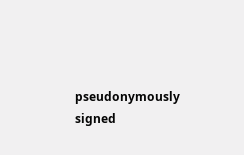pseudonymously signed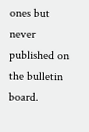ones but never published on the bulletin board.